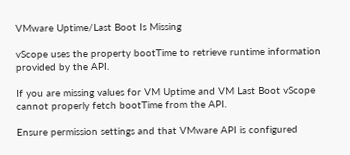VMware Uptime/Last Boot Is Missing

vScope uses the property bootTime to retrieve runtime information provided by the API.

If you are missing values for VM Uptime and VM Last Boot vScope cannot properly fetch bootTime from the API.

Ensure permission settings and that VMware API is configured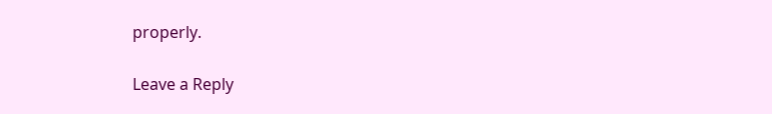properly.

Leave a Reply